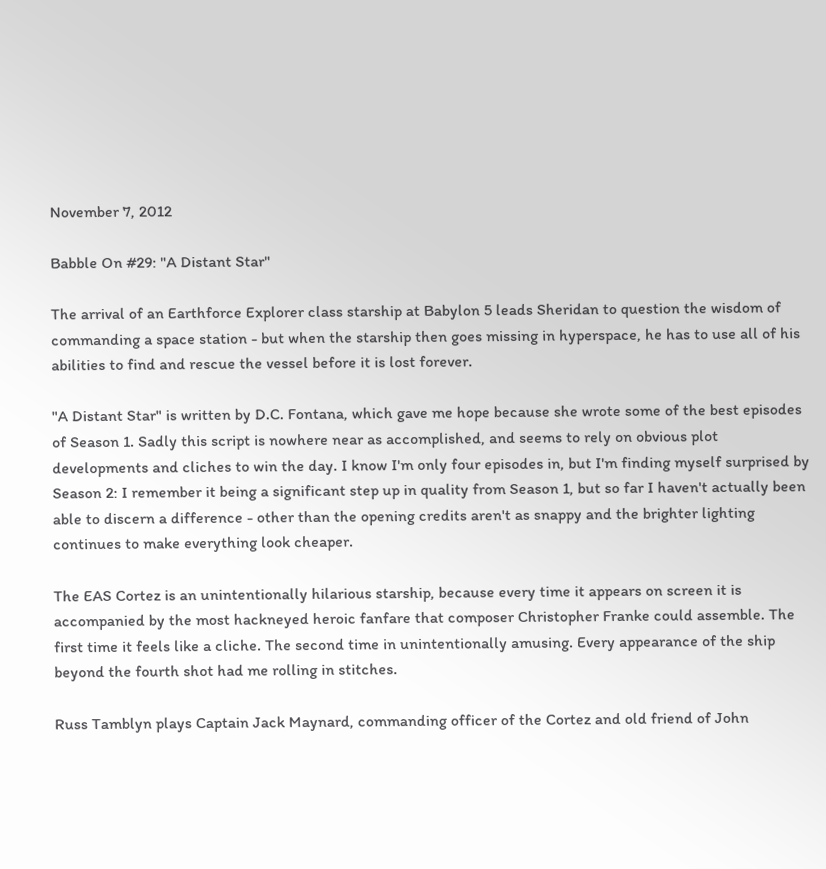November 7, 2012

Babble On #29: "A Distant Star"

The arrival of an Earthforce Explorer class starship at Babylon 5 leads Sheridan to question the wisdom of commanding a space station - but when the starship then goes missing in hyperspace, he has to use all of his abilities to find and rescue the vessel before it is lost forever.

"A Distant Star" is written by D.C. Fontana, which gave me hope because she wrote some of the best episodes of Season 1. Sadly this script is nowhere near as accomplished, and seems to rely on obvious plot developments and cliches to win the day. I know I'm only four episodes in, but I'm finding myself surprised by Season 2: I remember it being a significant step up in quality from Season 1, but so far I haven't actually been able to discern a difference - other than the opening credits aren't as snappy and the brighter lighting continues to make everything look cheaper.

The EAS Cortez is an unintentionally hilarious starship, because every time it appears on screen it is accompanied by the most hackneyed heroic fanfare that composer Christopher Franke could assemble. The first time it feels like a cliche. The second time in unintentionally amusing. Every appearance of the ship beyond the fourth shot had me rolling in stitches.

Russ Tamblyn plays Captain Jack Maynard, commanding officer of the Cortez and old friend of John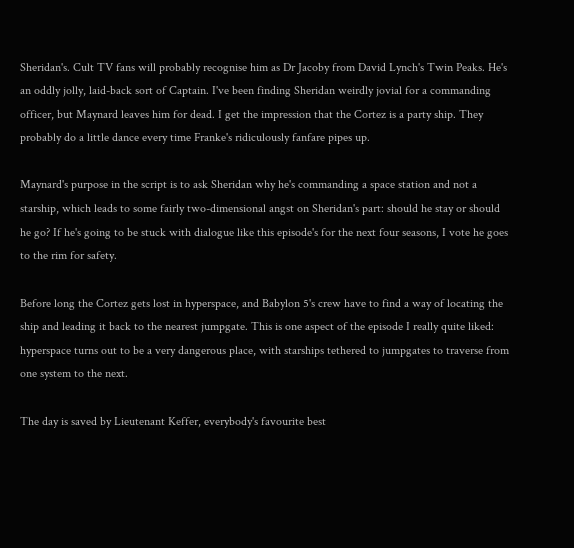Sheridan's. Cult TV fans will probably recognise him as Dr Jacoby from David Lynch's Twin Peaks. He's an oddly jolly, laid-back sort of Captain. I've been finding Sheridan weirdly jovial for a commanding officer, but Maynard leaves him for dead. I get the impression that the Cortez is a party ship. They probably do a little dance every time Franke's ridiculously fanfare pipes up.

Maynard's purpose in the script is to ask Sheridan why he's commanding a space station and not a starship, which leads to some fairly two-dimensional angst on Sheridan's part: should he stay or should he go? If he's going to be stuck with dialogue like this episode's for the next four seasons, I vote he goes to the rim for safety.

Before long the Cortez gets lost in hyperspace, and Babylon 5's crew have to find a way of locating the ship and leading it back to the nearest jumpgate. This is one aspect of the episode I really quite liked: hyperspace turns out to be a very dangerous place, with starships tethered to jumpgates to traverse from one system to the next.

The day is saved by Lieutenant Keffer, everybody's favourite best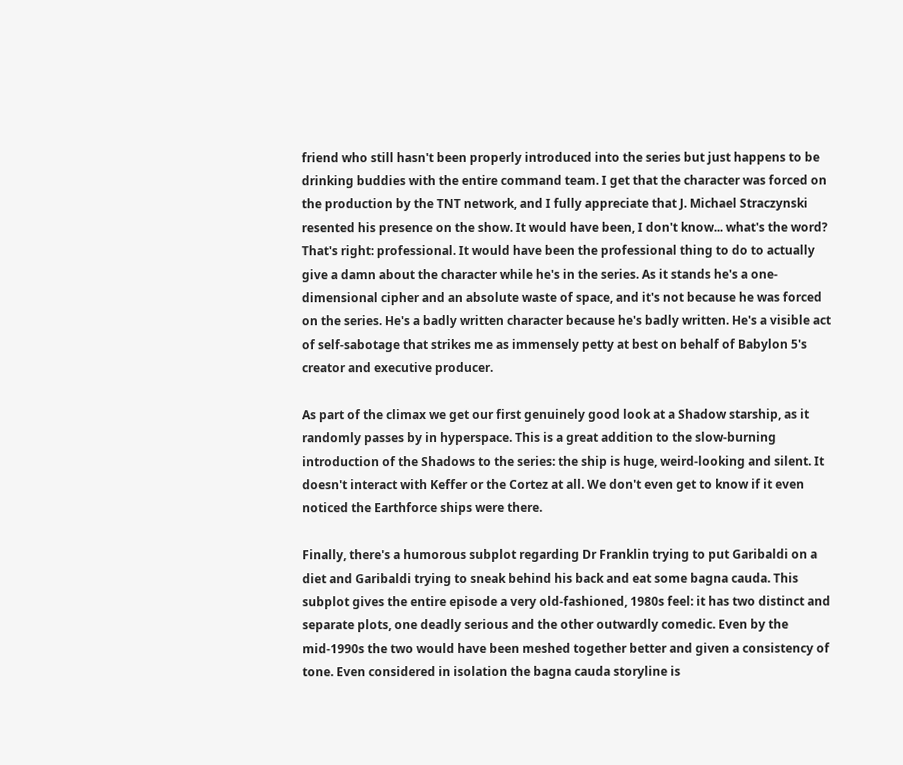friend who still hasn't been properly introduced into the series but just happens to be drinking buddies with the entire command team. I get that the character was forced on the production by the TNT network, and I fully appreciate that J. Michael Straczynski resented his presence on the show. It would have been, I don't know... what's the word? That's right: professional. It would have been the professional thing to do to actually give a damn about the character while he's in the series. As it stands he's a one-dimensional cipher and an absolute waste of space, and it's not because he was forced on the series. He's a badly written character because he's badly written. He's a visible act of self-sabotage that strikes me as immensely petty at best on behalf of Babylon 5's creator and executive producer.

As part of the climax we get our first genuinely good look at a Shadow starship, as it randomly passes by in hyperspace. This is a great addition to the slow-burning introduction of the Shadows to the series: the ship is huge, weird-looking and silent. It doesn't interact with Keffer or the Cortez at all. We don't even get to know if it even noticed the Earthforce ships were there.

Finally, there's a humorous subplot regarding Dr Franklin trying to put Garibaldi on a diet and Garibaldi trying to sneak behind his back and eat some bagna cauda. This subplot gives the entire episode a very old-fashioned, 1980s feel: it has two distinct and separate plots, one deadly serious and the other outwardly comedic. Even by the mid-1990s the two would have been meshed together better and given a consistency of tone. Even considered in isolation the bagna cauda storyline is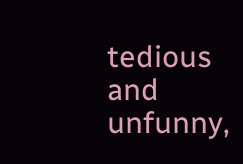tedious and unfunny,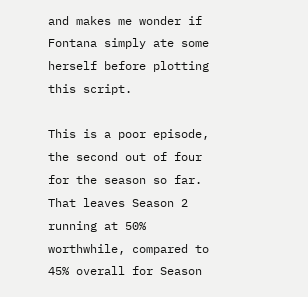and makes me wonder if Fontana simply ate some herself before plotting this script.

This is a poor episode, the second out of four for the season so far. That leaves Season 2 running at 50% worthwhile, compared to 45% overall for Season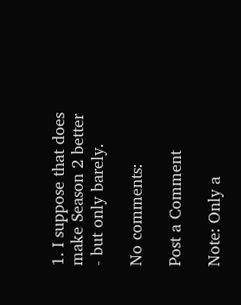1. I suppose that does make Season 2 better - but only barely.

No comments:

Post a Comment

Note: Only a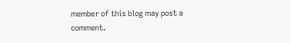member of this blog may post a comment.